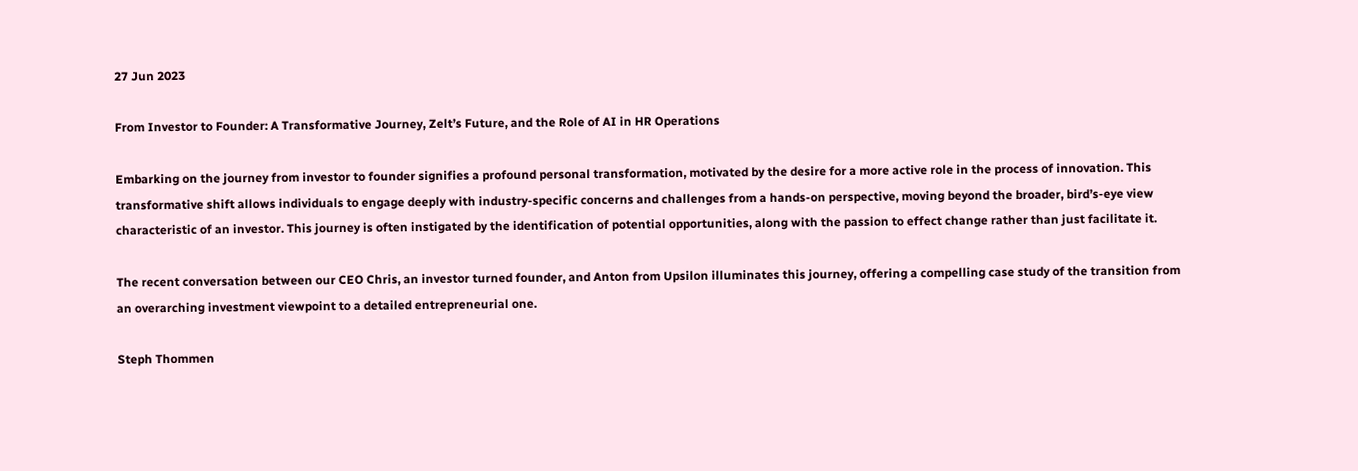27 Jun 2023

From Investor to Founder: A Transformative Journey, Zelt’s Future, and the Role of AI in HR Operations

Embarking on the journey from investor to founder signifies a profound personal transformation, motivated by the desire for a more active role in the process of innovation. This transformative shift allows individuals to engage deeply with industry-specific concerns and challenges from a hands-on perspective, moving beyond the broader, bird’s-eye view characteristic of an investor. This journey is often instigated by the identification of potential opportunities, along with the passion to effect change rather than just facilitate it.

The recent conversation between our CEO Chris, an investor turned founder, and Anton from Upsilon illuminates this journey, offering a compelling case study of the transition from an overarching investment viewpoint to a detailed entrepreneurial one.

Steph Thommen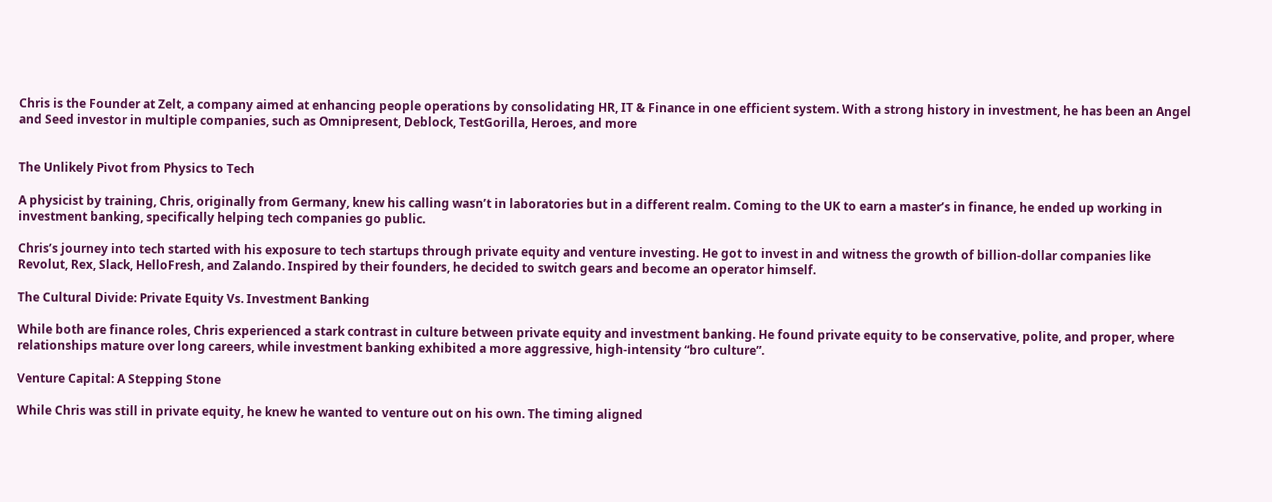Chris is the Founder at Zelt, a company aimed at enhancing people operations by consolidating HR, IT & Finance in one efficient system. With a strong history in investment, he has been an Angel and Seed investor in multiple companies, such as Omnipresent, Deblock, TestGorilla, Heroes, and more


The Unlikely Pivot from Physics to Tech

A physicist by training, Chris, originally from Germany, knew his calling wasn’t in laboratories but in a different realm. Coming to the UK to earn a master’s in finance, he ended up working in investment banking, specifically helping tech companies go public.

Chris’s journey into tech started with his exposure to tech startups through private equity and venture investing. He got to invest in and witness the growth of billion-dollar companies like Revolut, Rex, Slack, HelloFresh, and Zalando. Inspired by their founders, he decided to switch gears and become an operator himself.

The Cultural Divide: Private Equity Vs. Investment Banking

While both are finance roles, Chris experienced a stark contrast in culture between private equity and investment banking. He found private equity to be conservative, polite, and proper, where relationships mature over long careers, while investment banking exhibited a more aggressive, high-intensity “bro culture”.

Venture Capital: A Stepping Stone

While Chris was still in private equity, he knew he wanted to venture out on his own. The timing aligned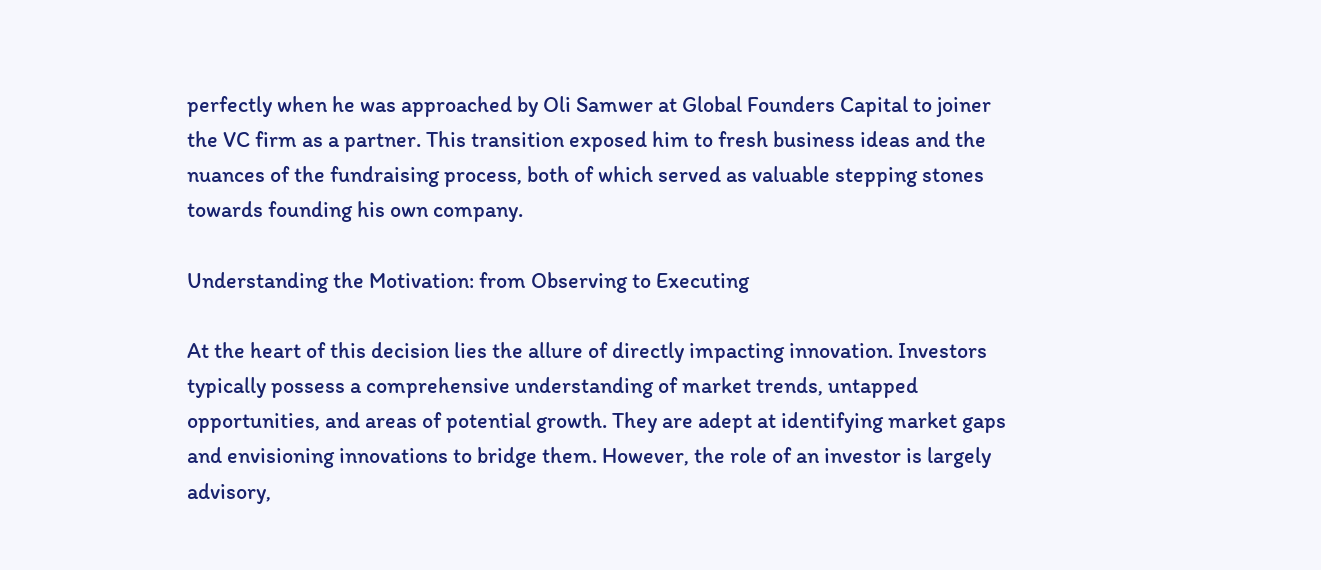perfectly when he was approached by Oli Samwer at Global Founders Capital to joiner the VC firm as a partner. This transition exposed him to fresh business ideas and the nuances of the fundraising process, both of which served as valuable stepping stones towards founding his own company.

Understanding the Motivation: from Observing to Executing

At the heart of this decision lies the allure of directly impacting innovation. Investors typically possess a comprehensive understanding of market trends, untapped opportunities, and areas of potential growth. They are adept at identifying market gaps and envisioning innovations to bridge them. However, the role of an investor is largely advisory,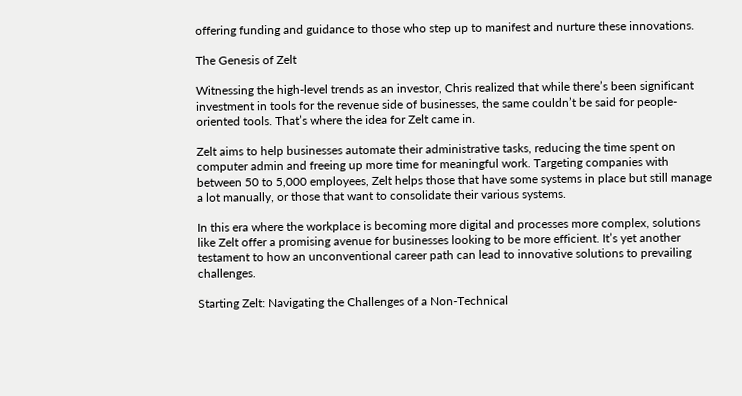offering funding and guidance to those who step up to manifest and nurture these innovations.

The Genesis of Zelt

Witnessing the high-level trends as an investor, Chris realized that while there’s been significant investment in tools for the revenue side of businesses, the same couldn’t be said for people-oriented tools. That’s where the idea for Zelt came in.

Zelt aims to help businesses automate their administrative tasks, reducing the time spent on computer admin and freeing up more time for meaningful work. Targeting companies with between 50 to 5,000 employees, Zelt helps those that have some systems in place but still manage a lot manually, or those that want to consolidate their various systems.

In this era where the workplace is becoming more digital and processes more complex, solutions like Zelt offer a promising avenue for businesses looking to be more efficient. It’s yet another testament to how an unconventional career path can lead to innovative solutions to prevailing challenges.

Starting Zelt: Navigating the Challenges of a Non-Technical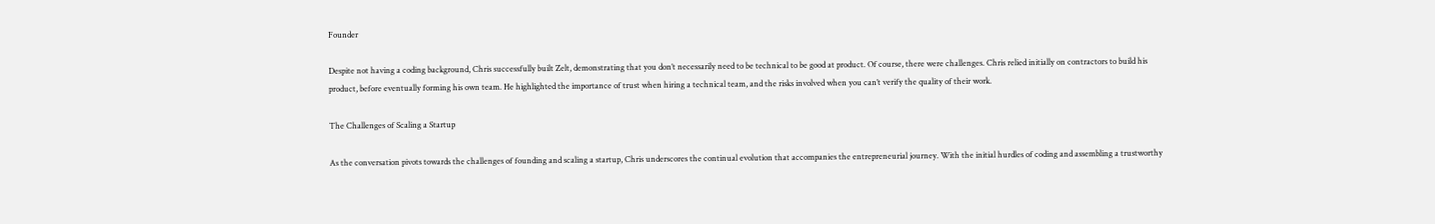Founder

Despite not having a coding background, Chris successfully built Zelt, demonstrating that you don’t necessarily need to be technical to be good at product. Of course, there were challenges. Chris relied initially on contractors to build his product, before eventually forming his own team. He highlighted the importance of trust when hiring a technical team, and the risks involved when you can’t verify the quality of their work.

The Challenges of Scaling a Startup

As the conversation pivots towards the challenges of founding and scaling a startup, Chris underscores the continual evolution that accompanies the entrepreneurial journey. With the initial hurdles of coding and assembling a trustworthy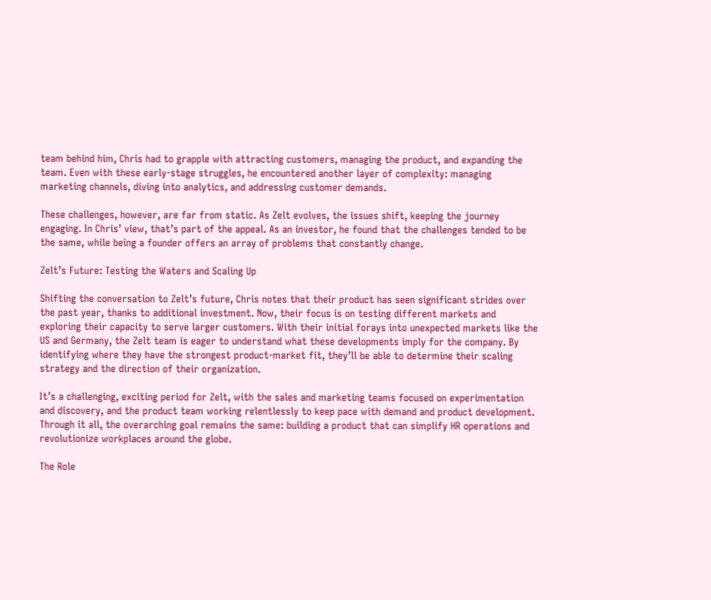team behind him, Chris had to grapple with attracting customers, managing the product, and expanding the team. Even with these early-stage struggles, he encountered another layer of complexity: managing marketing channels, diving into analytics, and addressing customer demands.

These challenges, however, are far from static. As Zelt evolves, the issues shift, keeping the journey engaging. In Chris’ view, that’s part of the appeal. As an investor, he found that the challenges tended to be the same, while being a founder offers an array of problems that constantly change.

Zelt’s Future: Testing the Waters and Scaling Up

Shifting the conversation to Zelt’s future, Chris notes that their product has seen significant strides over the past year, thanks to additional investment. Now, their focus is on testing different markets and exploring their capacity to serve larger customers. With their initial forays into unexpected markets like the US and Germany, the Zelt team is eager to understand what these developments imply for the company. By identifying where they have the strongest product-market fit, they’ll be able to determine their scaling strategy and the direction of their organization.

It’s a challenging, exciting period for Zelt, with the sales and marketing teams focused on experimentation and discovery, and the product team working relentlessly to keep pace with demand and product development. Through it all, the overarching goal remains the same: building a product that can simplify HR operations and revolutionize workplaces around the globe.

The Role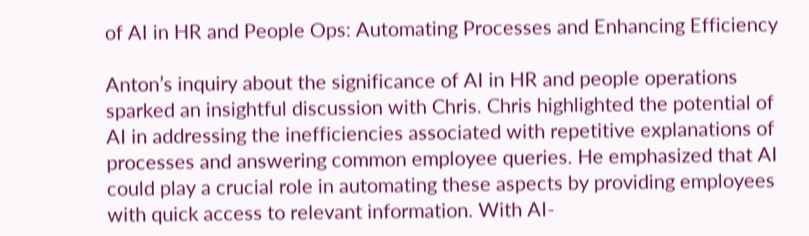of AI in HR and People Ops: Automating Processes and Enhancing Efficiency

Anton’s inquiry about the significance of AI in HR and people operations sparked an insightful discussion with Chris. Chris highlighted the potential of AI in addressing the inefficiencies associated with repetitive explanations of processes and answering common employee queries. He emphasized that AI could play a crucial role in automating these aspects by providing employees with quick access to relevant information. With AI-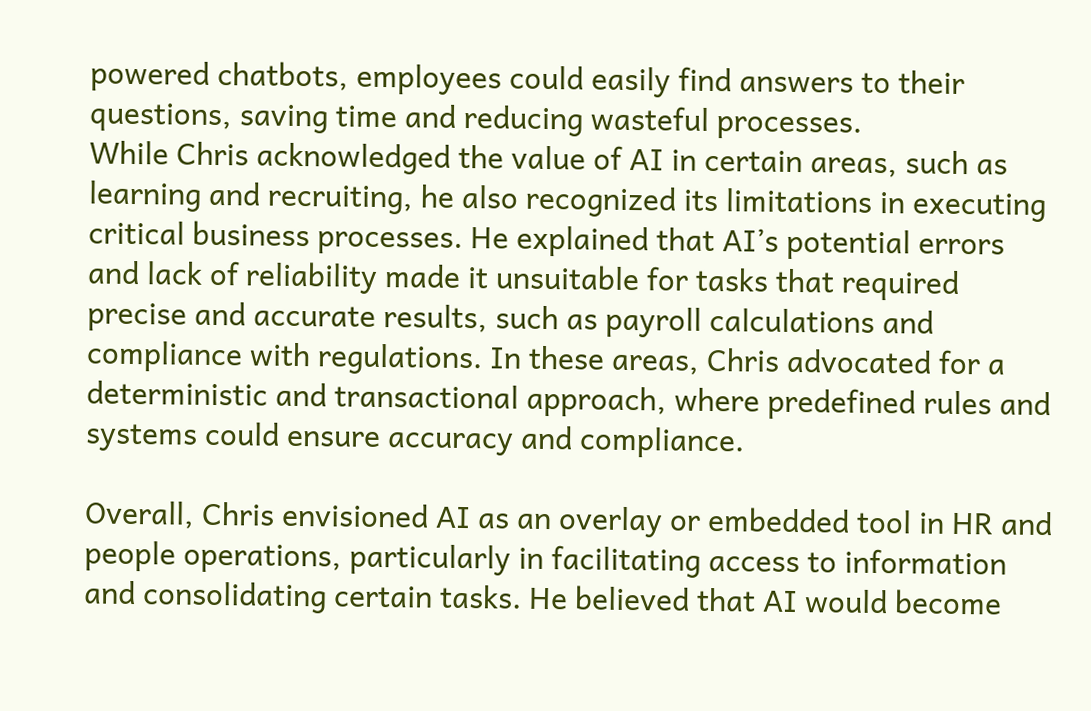powered chatbots, employees could easily find answers to their questions, saving time and reducing wasteful processes.
While Chris acknowledged the value of AI in certain areas, such as learning and recruiting, he also recognized its limitations in executing critical business processes. He explained that AI’s potential errors and lack of reliability made it unsuitable for tasks that required precise and accurate results, such as payroll calculations and compliance with regulations. In these areas, Chris advocated for a deterministic and transactional approach, where predefined rules and systems could ensure accuracy and compliance.

Overall, Chris envisioned AI as an overlay or embedded tool in HR and people operations, particularly in facilitating access to information and consolidating certain tasks. He believed that AI would become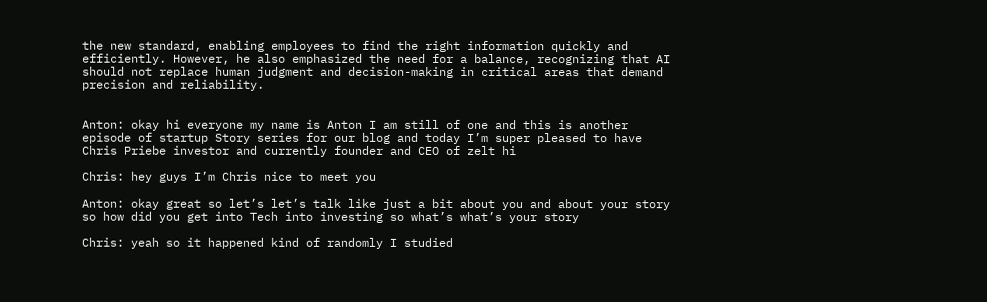the new standard, enabling employees to find the right information quickly and efficiently. However, he also emphasized the need for a balance, recognizing that AI should not replace human judgment and decision-making in critical areas that demand precision and reliability.


Anton: okay hi everyone my name is Anton I am still of one and this is another episode of startup Story series for our blog and today I’m super pleased to have Chris Priebe investor and currently founder and CEO of zelt hi

Chris: hey guys I’m Chris nice to meet you

Anton: okay great so let’s let’s talk like just a bit about you and about your story so how did you get into Tech into investing so what’s what’s your story

Chris: yeah so it happened kind of randomly I studied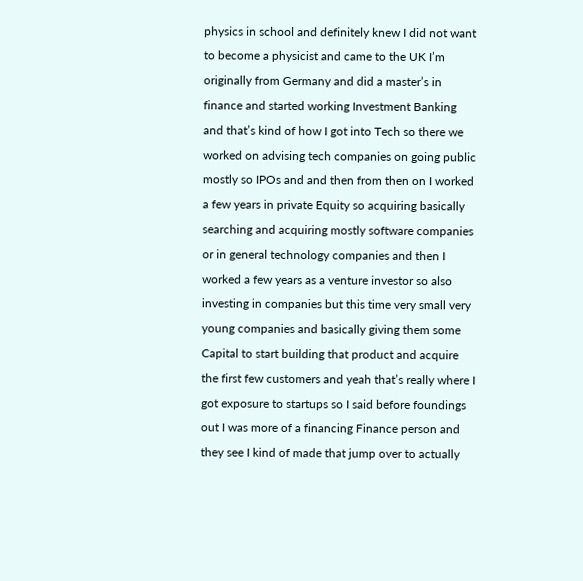physics in school and definitely knew I did not want to become a physicist and came to the UK I’m originally from Germany and did a master’s in finance and started working Investment Banking and that’s kind of how I got into Tech so there we worked on advising tech companies on going public mostly so IPOs and and then from then on I worked a few years in private Equity so acquiring basically searching and acquiring mostly software companies or in general technology companies and then I worked a few years as a venture investor so also investing in companies but this time very small very young companies and basically giving them some Capital to start building that product and acquire the first few customers and yeah that’s really where I got exposure to startups so I said before foundings out I was more of a financing Finance person and they see I kind of made that jump over to actually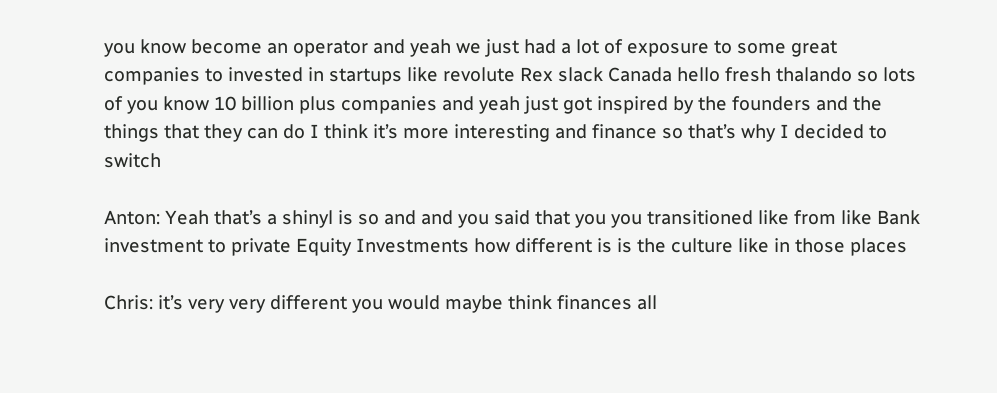you know become an operator and yeah we just had a lot of exposure to some great companies to invested in startups like revolute Rex slack Canada hello fresh thalando so lots of you know 10 billion plus companies and yeah just got inspired by the founders and the things that they can do I think it’s more interesting and finance so that’s why I decided to switch

Anton: Yeah that’s a shinyl is so and and you said that you you transitioned like from like Bank investment to private Equity Investments how different is is the culture like in those places

Chris: it’s very very different you would maybe think finances all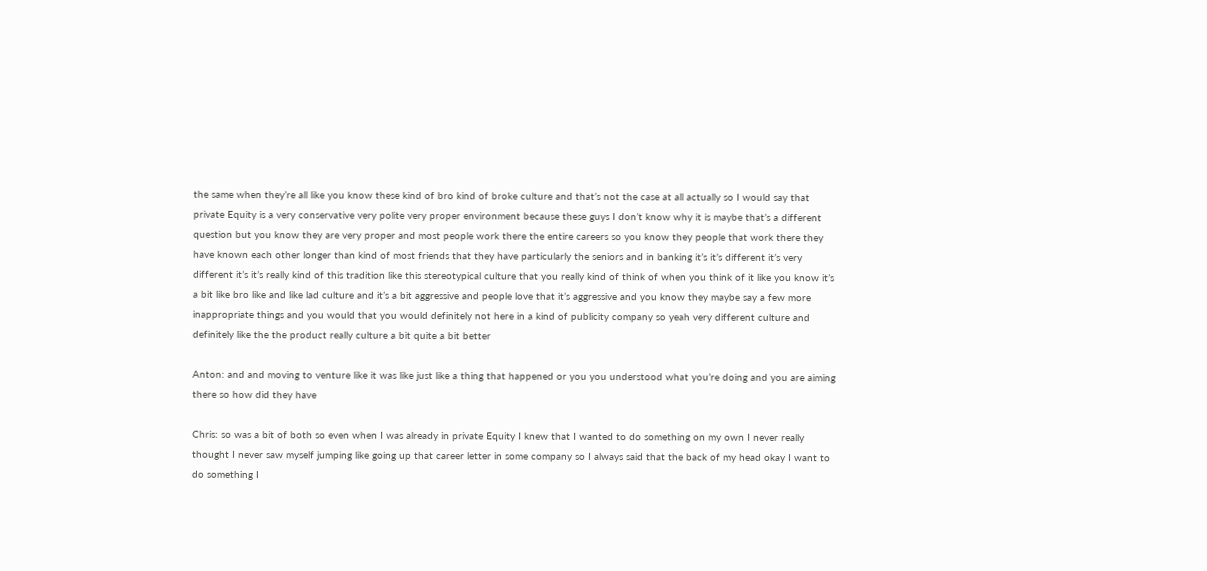the same when they’re all like you know these kind of bro kind of broke culture and that’s not the case at all actually so I would say that private Equity is a very conservative very polite very proper environment because these guys I don’t know why it is maybe that’s a different question but you know they are very proper and most people work there the entire careers so you know they people that work there they have known each other longer than kind of most friends that they have particularly the seniors and in banking it’s it’s different it’s very different it’s it’s really kind of this tradition like this stereotypical culture that you really kind of think of when you think of it like you know it’s a bit like bro like and like lad culture and it’s a bit aggressive and people love that it’s aggressive and you know they maybe say a few more inappropriate things and you would that you would definitely not here in a kind of publicity company so yeah very different culture and definitely like the the product really culture a bit quite a bit better

Anton: and and moving to venture like it was like just like a thing that happened or you you understood what you’re doing and you are aiming there so how did they have

Chris: so was a bit of both so even when I was already in private Equity I knew that I wanted to do something on my own I never really thought I never saw myself jumping like going up that career letter in some company so I always said that the back of my head okay I want to do something I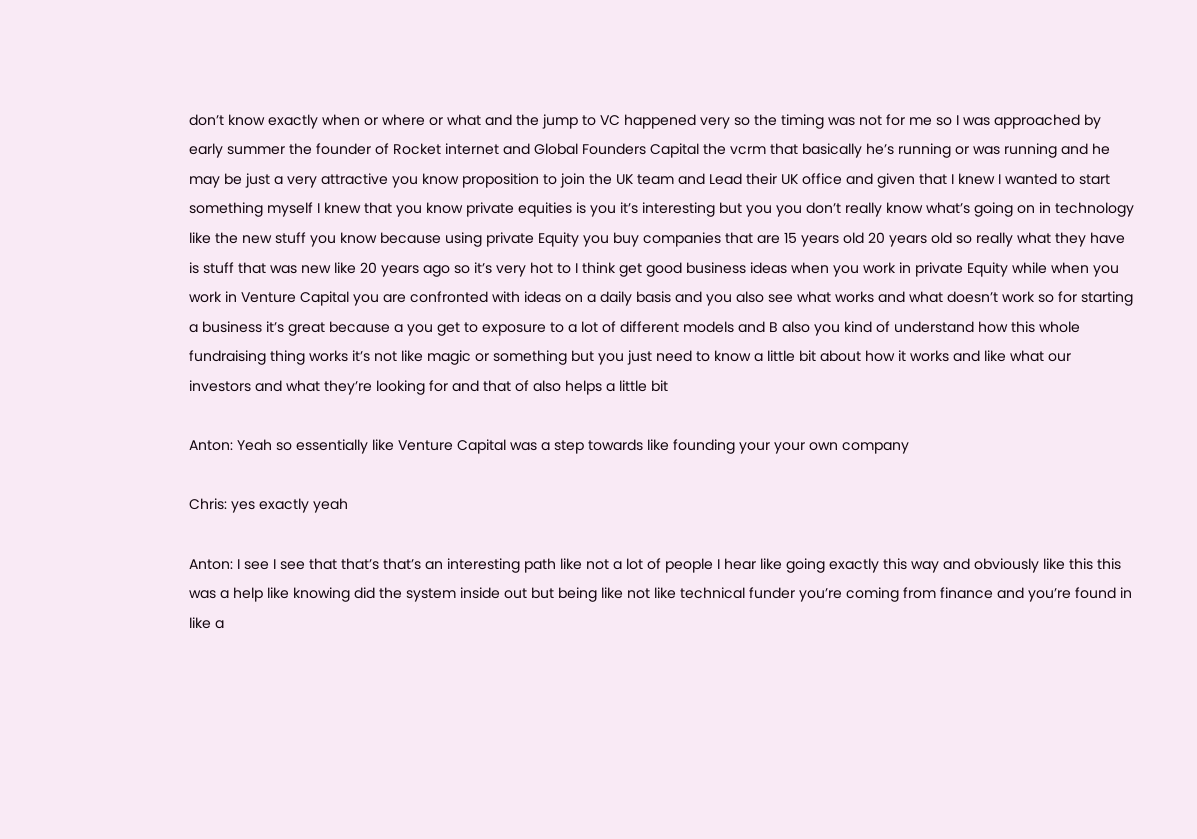don’t know exactly when or where or what and the jump to VC happened very so the timing was not for me so I was approached by early summer the founder of Rocket internet and Global Founders Capital the vcrm that basically he’s running or was running and he may be just a very attractive you know proposition to join the UK team and Lead their UK office and given that I knew I wanted to start something myself I knew that you know private equities is you it’s interesting but you you don’t really know what’s going on in technology like the new stuff you know because using private Equity you buy companies that are 15 years old 20 years old so really what they have is stuff that was new like 20 years ago so it’s very hot to I think get good business ideas when you work in private Equity while when you work in Venture Capital you are confronted with ideas on a daily basis and you also see what works and what doesn’t work so for starting a business it’s great because a you get to exposure to a lot of different models and B also you kind of understand how this whole fundraising thing works it’s not like magic or something but you just need to know a little bit about how it works and like what our investors and what they’re looking for and that of also helps a little bit

Anton: Yeah so essentially like Venture Capital was a step towards like founding your your own company

Chris: yes exactly yeah

Anton: I see I see that that’s that’s an interesting path like not a lot of people I hear like going exactly this way and obviously like this this was a help like knowing did the system inside out but being like not like technical funder you’re coming from finance and you’re found in like a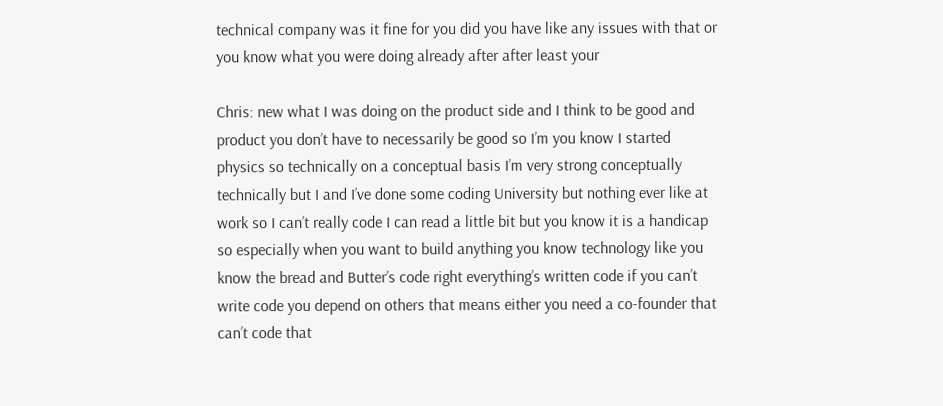technical company was it fine for you did you have like any issues with that or you know what you were doing already after after least your

Chris: new what I was doing on the product side and I think to be good and product you don’t have to necessarily be good so I’m you know I started physics so technically on a conceptual basis I’m very strong conceptually technically but I and I’ve done some coding University but nothing ever like at work so I can’t really code I can read a little bit but you know it is a handicap so especially when you want to build anything you know technology like you know the bread and Butter’s code right everything’s written code if you can’t write code you depend on others that means either you need a co-founder that can’t code that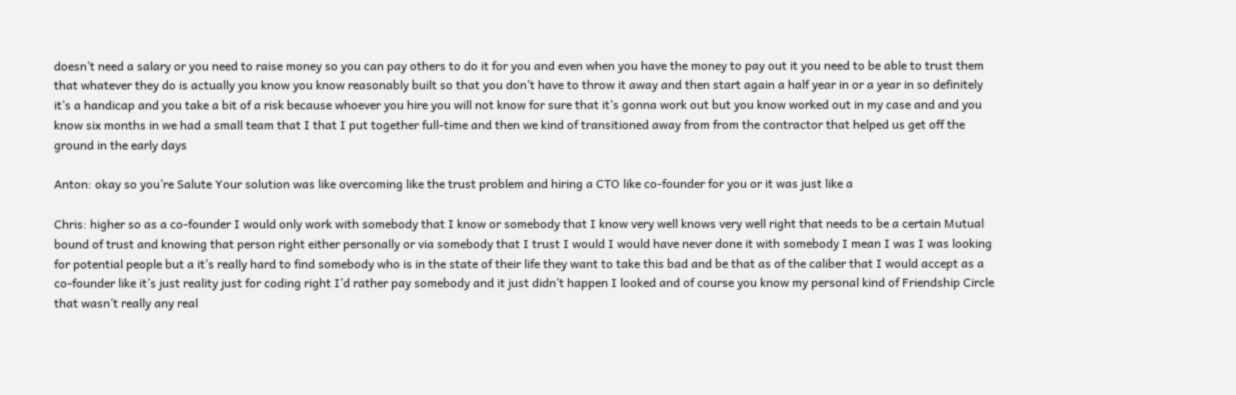doesn’t need a salary or you need to raise money so you can pay others to do it for you and even when you have the money to pay out it you need to be able to trust them that whatever they do is actually you know you know reasonably built so that you don’t have to throw it away and then start again a half year in or a year in so definitely it’s a handicap and you take a bit of a risk because whoever you hire you will not know for sure that it’s gonna work out but you know worked out in my case and and you know six months in we had a small team that I that I put together full-time and then we kind of transitioned away from from the contractor that helped us get off the ground in the early days

Anton: okay so you’re Salute Your solution was like overcoming like the trust problem and hiring a CTO like co-founder for you or it was just like a

Chris: higher so as a co-founder I would only work with somebody that I know or somebody that I know very well knows very well right that needs to be a certain Mutual bound of trust and knowing that person right either personally or via somebody that I trust I would I would have never done it with somebody I mean I was I was looking for potential people but a it’s really hard to find somebody who is in the state of their life they want to take this bad and be that as of the caliber that I would accept as a co-founder like it’s just reality just for coding right I’d rather pay somebody and it just didn’t happen I looked and of course you know my personal kind of Friendship Circle that wasn’t really any real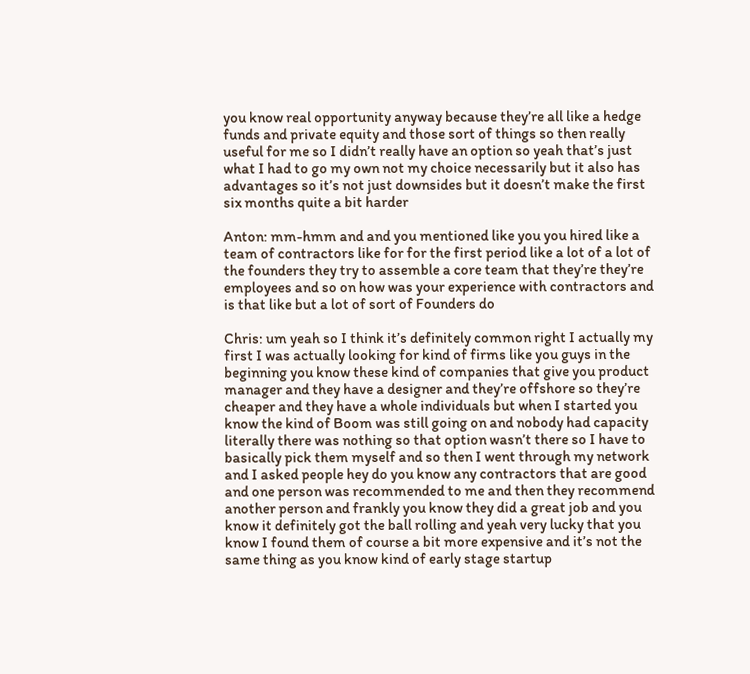you know real opportunity anyway because they’re all like a hedge funds and private equity and those sort of things so then really useful for me so I didn’t really have an option so yeah that’s just what I had to go my own not my choice necessarily but it also has advantages so it’s not just downsides but it doesn’t make the first six months quite a bit harder

Anton: mm-hmm and and you mentioned like you you hired like a team of contractors like for for the first period like a lot of a lot of the founders they try to assemble a core team that they’re they’re employees and so on how was your experience with contractors and is that like but a lot of sort of Founders do

Chris: um yeah so I think it’s definitely common right I actually my first I was actually looking for kind of firms like you guys in the beginning you know these kind of companies that give you product manager and they have a designer and they’re offshore so they’re cheaper and they have a whole individuals but when I started you know the kind of Boom was still going on and nobody had capacity literally there was nothing so that option wasn’t there so I have to basically pick them myself and so then I went through my network and I asked people hey do you know any contractors that are good and one person was recommended to me and then they recommend another person and frankly you know they did a great job and you know it definitely got the ball rolling and yeah very lucky that you know I found them of course a bit more expensive and it’s not the same thing as you know kind of early stage startup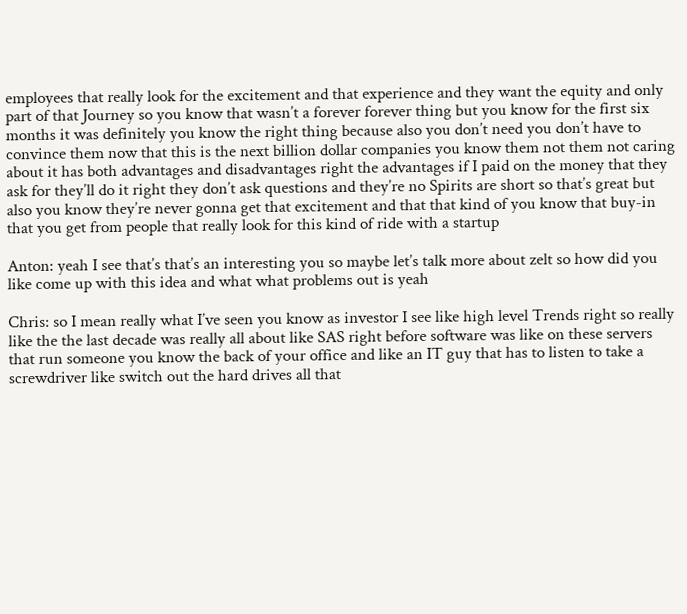employees that really look for the excitement and that experience and they want the equity and only part of that Journey so you know that wasn’t a forever forever thing but you know for the first six months it was definitely you know the right thing because also you don’t need you don’t have to convince them now that this is the next billion dollar companies you know them not them not caring about it has both advantages and disadvantages right the advantages if I paid on the money that they ask for they’ll do it right they don’t ask questions and they’re no Spirits are short so that’s great but also you know they’re never gonna get that excitement and that that kind of you know that buy-in that you get from people that really look for this kind of ride with a startup

Anton: yeah I see that’s that’s an interesting you so maybe let’s talk more about zelt so how did you like come up with this idea and what what problems out is yeah

Chris: so I mean really what I’ve seen you know as investor I see like high level Trends right so really like the the last decade was really all about like SAS right before software was like on these servers that run someone you know the back of your office and like an IT guy that has to listen to take a screwdriver like switch out the hard drives all that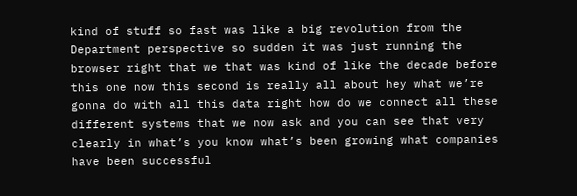kind of stuff so fast was like a big revolution from the Department perspective so sudden it was just running the browser right that we that was kind of like the decade before this one now this second is really all about hey what we’re gonna do with all this data right how do we connect all these different systems that we now ask and you can see that very clearly in what’s you know what’s been growing what companies have been successful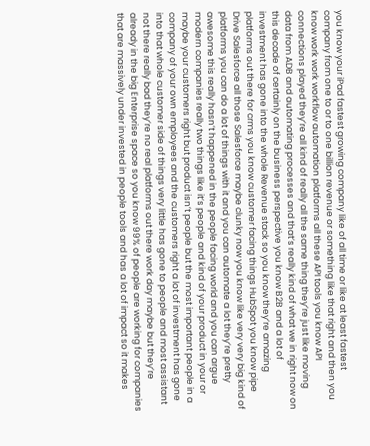you know your iPad fastest growing company like of all time or like at least fastest company from one to or to one billion revenue or something like that right and then you know work work workflow automation platforms all these API tools you know API connections played they’re all kind of really all the same thing they’re just like moving data from ADB and automating processes and that’s really kind of what we in right now on this decade of certainly on the business perspective you know B2B and a lot of investment has gone into the whole Revenue stack so you know they’re amazing platforms out there for crms you know customer facing things HubSpot you know pipe Drive Salesforce all those Salesforce maybe clunky now you know like very very big kind of platforms you can do a lot of things with it and you can automate a lot they’re pretty awesome this really hasn’t happened in the people facing world and you can argue modern companies really two things like it’s people and kind of your product in your or maybe your customers right but product isn’t people but the most important people in a company of your own employees and the customers right a lot of investment has gone into that whole customer side of things very little has gone to people and most assistant not there really bad they’re no real platforms out there work day maybe but they’re already in the big Enterprise space so you know 99% of people are working for companies that are massively under invested in people tools and has a lot of impact so it makes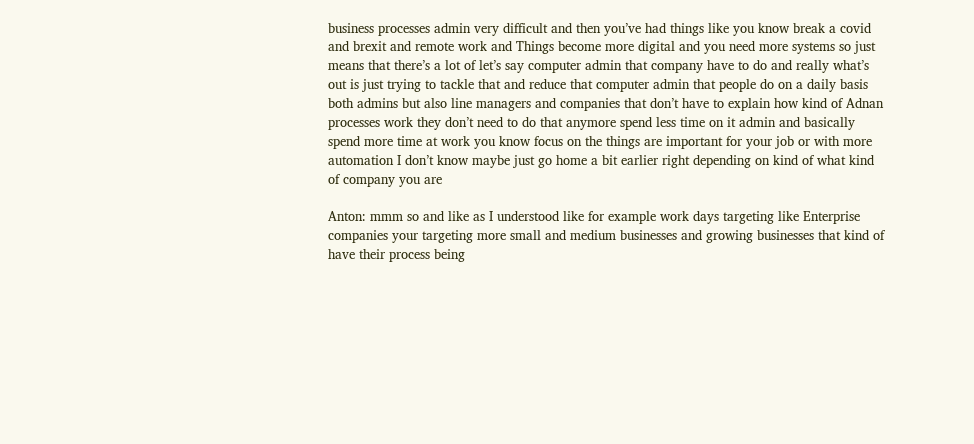business processes admin very difficult and then you’ve had things like you know break a covid and brexit and remote work and Things become more digital and you need more systems so just means that there’s a lot of let’s say computer admin that company have to do and really what’s out is just trying to tackle that and reduce that computer admin that people do on a daily basis both admins but also line managers and companies that don’t have to explain how kind of Adnan processes work they don’t need to do that anymore spend less time on it admin and basically spend more time at work you know focus on the things are important for your job or with more automation I don’t know maybe just go home a bit earlier right depending on kind of what kind of company you are

Anton: mmm so and like as I understood like for example work days targeting like Enterprise companies your targeting more small and medium businesses and growing businesses that kind of have their process being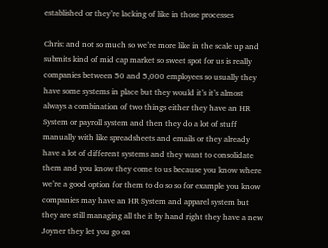established or they’re lacking of like in those processes

Chris: and not so much so we’re more like in the scale up and submits kind of mid cap market so sweet spot for us is really companies between 50 and 5,000 employees so usually they have some systems in place but they would it’s it’s almost always a combination of two things either they have an HR System or payroll system and then they do a lot of stuff manually with like spreadsheets and emails or they already have a lot of different systems and they want to consolidate them and you know they come to us because you know where we’re a good option for them to do so so for example you know companies may have an HR System and apparel system but they are still managing all the it by hand right they have a new Joyner they let you go on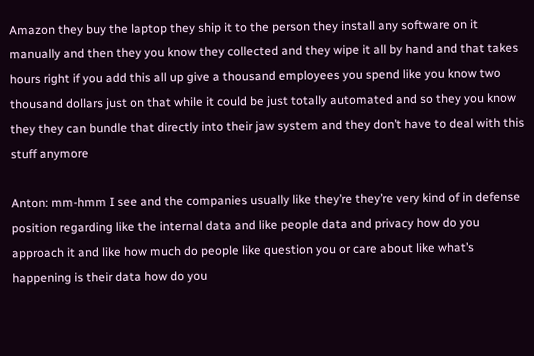Amazon they buy the laptop they ship it to the person they install any software on it manually and then they you know they collected and they wipe it all by hand and that takes hours right if you add this all up give a thousand employees you spend like you know two thousand dollars just on that while it could be just totally automated and so they you know they they can bundle that directly into their jaw system and they don’t have to deal with this stuff anymore

Anton: mm-hmm I see and the companies usually like they’re they’re very kind of in defense position regarding like the internal data and like people data and privacy how do you approach it and like how much do people like question you or care about like what’s happening is their data how do you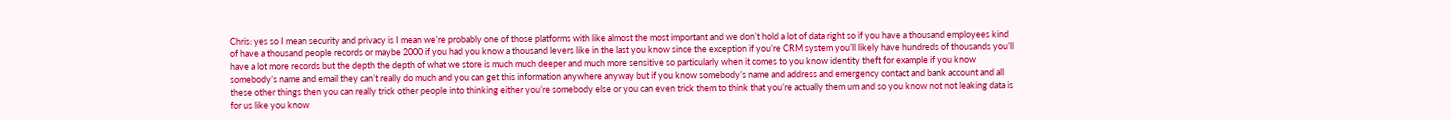Chris: yes so I mean security and privacy is I mean we’re probably one of those platforms with like almost the most important and we don’t hold a lot of data right so if you have a thousand employees kind of have a thousand people records or maybe 2000 if you had you know a thousand levers like in the last you know since the exception if you’re CRM system you’ll likely have hundreds of thousands you’ll have a lot more records but the depth the depth of what we store is much much deeper and much more sensitive so particularly when it comes to you know identity theft for example if you know somebody’s name and email they can’t really do much and you can get this information anywhere anyway but if you know somebody’s name and address and emergency contact and bank account and all these other things then you can really trick other people into thinking either you’re somebody else or you can even trick them to think that you’re actually them um and so you know not not leaking data is for us like you know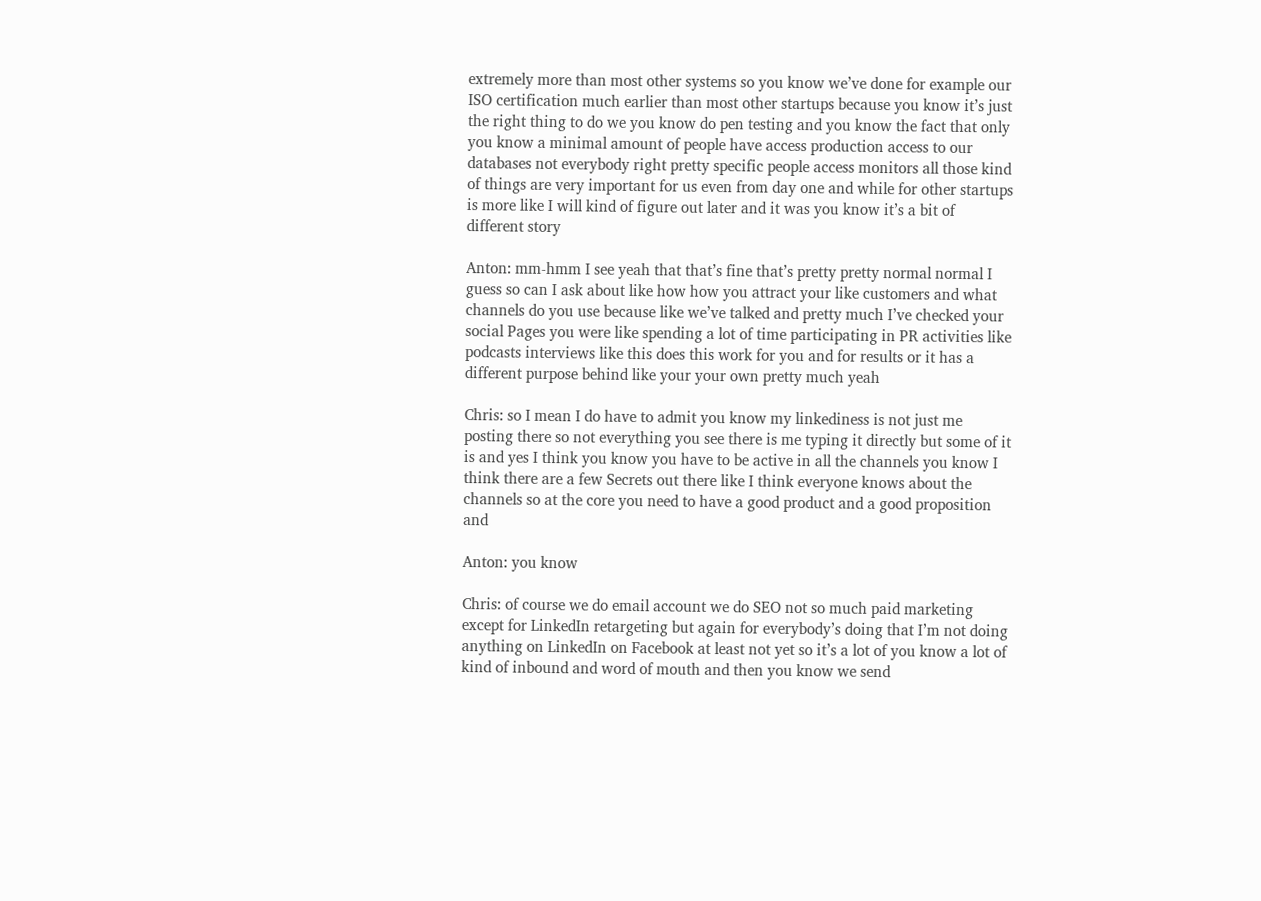extremely more than most other systems so you know we’ve done for example our ISO certification much earlier than most other startups because you know it’s just the right thing to do we you know do pen testing and you know the fact that only you know a minimal amount of people have access production access to our databases not everybody right pretty specific people access monitors all those kind of things are very important for us even from day one and while for other startups is more like I will kind of figure out later and it was you know it’s a bit of different story

Anton: mm-hmm I see yeah that that’s fine that’s pretty pretty normal normal I guess so can I ask about like how how you attract your like customers and what channels do you use because like we’ve talked and pretty much I’ve checked your social Pages you were like spending a lot of time participating in PR activities like podcasts interviews like this does this work for you and for results or it has a different purpose behind like your your own pretty much yeah

Chris: so I mean I do have to admit you know my linkediness is not just me posting there so not everything you see there is me typing it directly but some of it is and yes I think you know you have to be active in all the channels you know I think there are a few Secrets out there like I think everyone knows about the channels so at the core you need to have a good product and a good proposition and

Anton: you know

Chris: of course we do email account we do SEO not so much paid marketing except for LinkedIn retargeting but again for everybody’s doing that I’m not doing anything on LinkedIn on Facebook at least not yet so it’s a lot of you know a lot of kind of inbound and word of mouth and then you know we send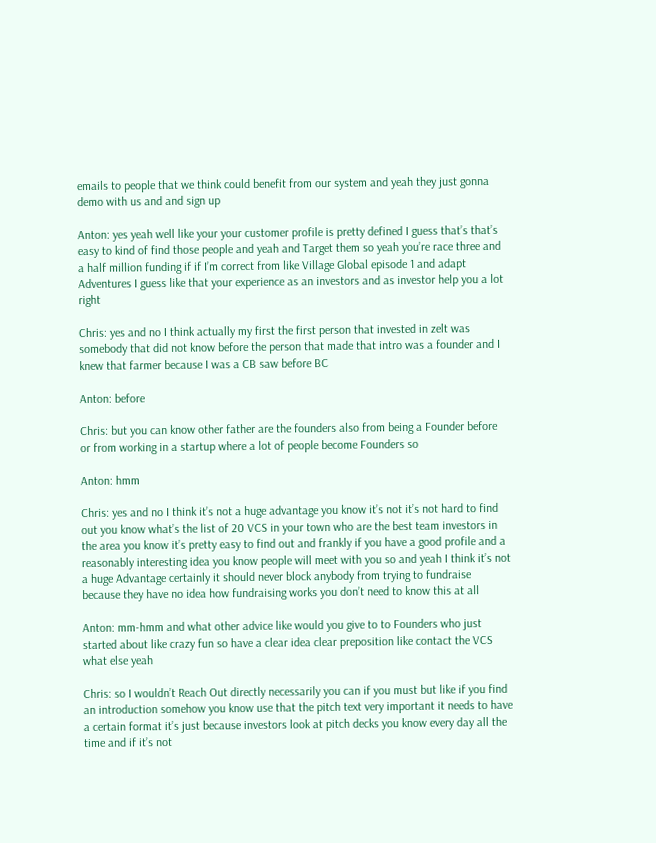emails to people that we think could benefit from our system and yeah they just gonna demo with us and and sign up

Anton: yes yeah well like your your customer profile is pretty defined I guess that’s that’s easy to kind of find those people and yeah and Target them so yeah you’re race three and a half million funding if if I’m correct from like Village Global episode 1 and adapt Adventures I guess like that your experience as an investors and as investor help you a lot right

Chris: yes and no I think actually my first the first person that invested in zelt was somebody that did not know before the person that made that intro was a founder and I knew that farmer because I was a CB saw before BC

Anton: before

Chris: but you can know other father are the founders also from being a Founder before or from working in a startup where a lot of people become Founders so

Anton: hmm

Chris: yes and no I think it’s not a huge advantage you know it’s not it’s not hard to find out you know what’s the list of 20 VCS in your town who are the best team investors in the area you know it’s pretty easy to find out and frankly if you have a good profile and a reasonably interesting idea you know people will meet with you so and yeah I think it’s not a huge Advantage certainly it should never block anybody from trying to fundraise because they have no idea how fundraising works you don’t need to know this at all

Anton: mm-hmm and what other advice like would you give to to Founders who just started about like crazy fun so have a clear idea clear preposition like contact the VCS what else yeah

Chris: so I wouldn’t Reach Out directly necessarily you can if you must but like if you find an introduction somehow you know use that the pitch text very important it needs to have a certain format it’s just because investors look at pitch decks you know every day all the time and if it’s not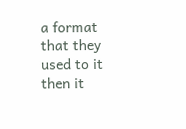a format that they used to it then it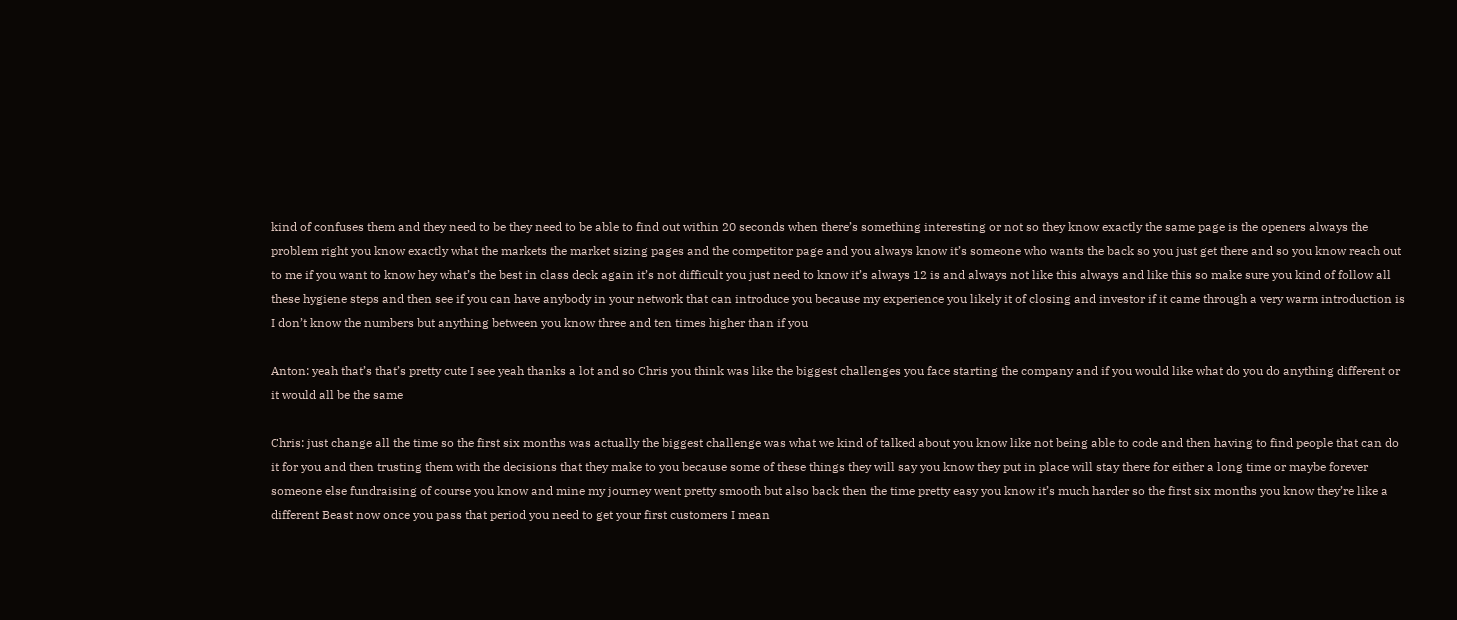kind of confuses them and they need to be they need to be able to find out within 20 seconds when there’s something interesting or not so they know exactly the same page is the openers always the problem right you know exactly what the markets the market sizing pages and the competitor page and you always know it’s someone who wants the back so you just get there and so you know reach out to me if you want to know hey what’s the best in class deck again it’s not difficult you just need to know it’s always 12 is and always not like this always and like this so make sure you kind of follow all these hygiene steps and then see if you can have anybody in your network that can introduce you because my experience you likely it of closing and investor if it came through a very warm introduction is I don’t know the numbers but anything between you know three and ten times higher than if you

Anton: yeah that’s that’s pretty cute I see yeah thanks a lot and so Chris you think was like the biggest challenges you face starting the company and if you would like what do you do anything different or it would all be the same

Chris: just change all the time so the first six months was actually the biggest challenge was what we kind of talked about you know like not being able to code and then having to find people that can do it for you and then trusting them with the decisions that they make to you because some of these things they will say you know they put in place will stay there for either a long time or maybe forever someone else fundraising of course you know and mine my journey went pretty smooth but also back then the time pretty easy you know it’s much harder so the first six months you know they’re like a different Beast now once you pass that period you need to get your first customers I mean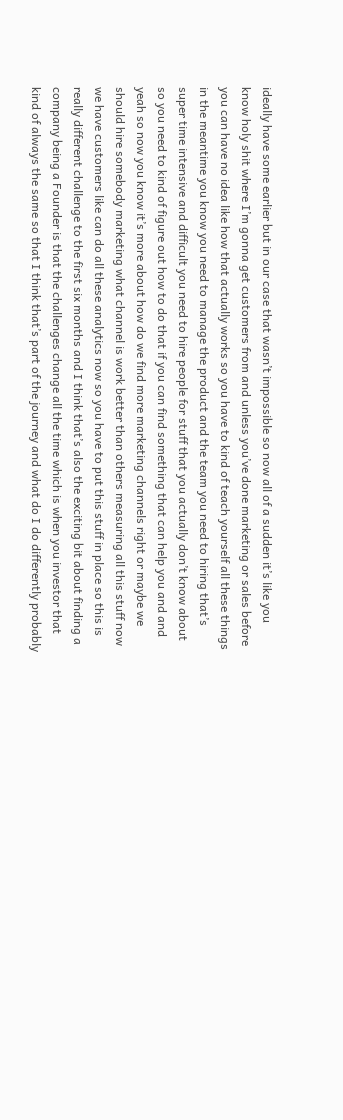ideally have some earlier but in our case that wasn’t impossible so now all of a sudden it’s like you know holy shit where I’m gonna get customers from and unless you’ve done marketing or sales before you can have no idea like how that actually works so you have to kind of teach yourself all these things in the meantime you know you need to manage the product and the team you need to hiring that’s super time intensive and difficult you need to hire people for stuff that you actually don’t know about so you need to kind of figure out how to do that if you can find something that can help you and and yeah so now you know it’s more about how do we find more marketing channels right or maybe we should hire somebody marketing what channel is work better than others measuring all this stuff now we have customers like can do all these analytics now so you have to put this stuff in place so this is really different challenge to the first six months and I think that’s also the exciting bit about finding a company being a Founder is that the challenges change all the time which is when you investor that kind of always the same so that I think that’s part of the journey and what do I do differently probably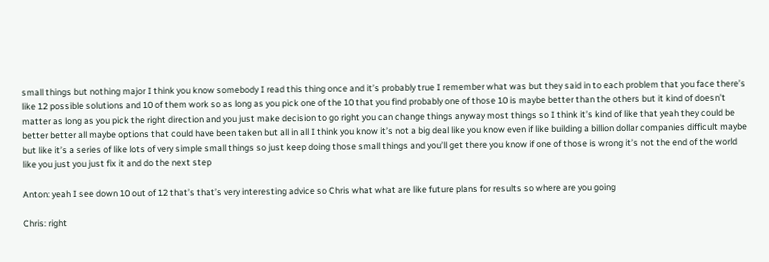small things but nothing major I think you know somebody I read this thing once and it’s probably true I remember what was but they said in to each problem that you face there’s like 12 possible solutions and 10 of them work so as long as you pick one of the 10 that you find probably one of those 10 is maybe better than the others but it kind of doesn’t matter as long as you pick the right direction and you just make decision to go right you can change things anyway most things so I think it’s kind of like that yeah they could be better better all maybe options that could have been taken but all in all I think you know it’s not a big deal like you know even if like building a billion dollar companies difficult maybe but like it’s a series of like lots of very simple small things so just keep doing those small things and you’ll get there you know if one of those is wrong it’s not the end of the world like you just you just fix it and do the next step

Anton: yeah I see down 10 out of 12 that’s that’s very interesting advice so Chris what what are like future plans for results so where are you going

Chris: right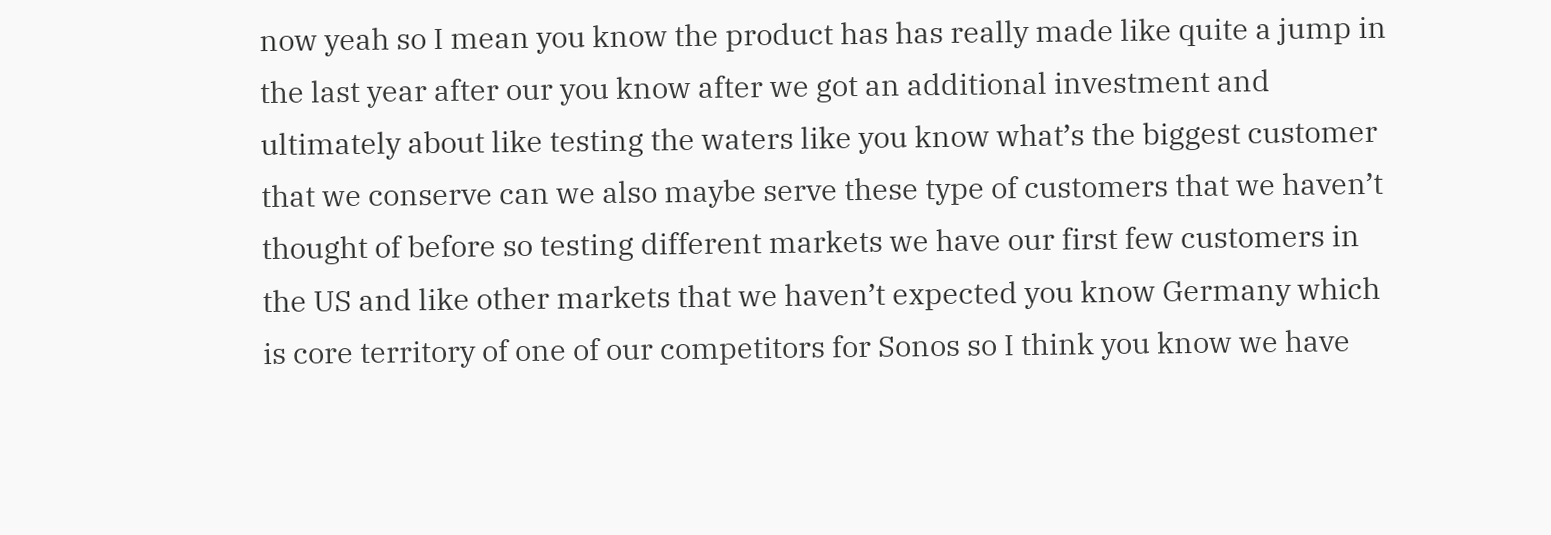now yeah so I mean you know the product has has really made like quite a jump in the last year after our you know after we got an additional investment and ultimately about like testing the waters like you know what’s the biggest customer that we conserve can we also maybe serve these type of customers that we haven’t thought of before so testing different markets we have our first few customers in the US and like other markets that we haven’t expected you know Germany which is core territory of one of our competitors for Sonos so I think you know we have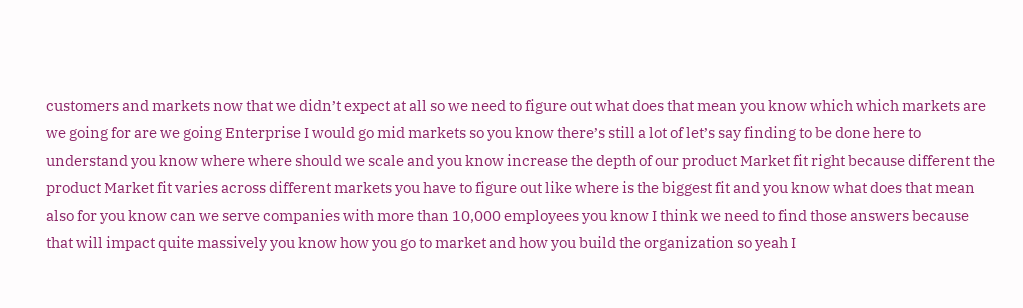customers and markets now that we didn’t expect at all so we need to figure out what does that mean you know which which markets are we going for are we going Enterprise I would go mid markets so you know there’s still a lot of let’s say finding to be done here to understand you know where where should we scale and you know increase the depth of our product Market fit right because different the product Market fit varies across different markets you have to figure out like where is the biggest fit and you know what does that mean also for you know can we serve companies with more than 10,000 employees you know I think we need to find those answers because that will impact quite massively you know how you go to market and how you build the organization so yeah I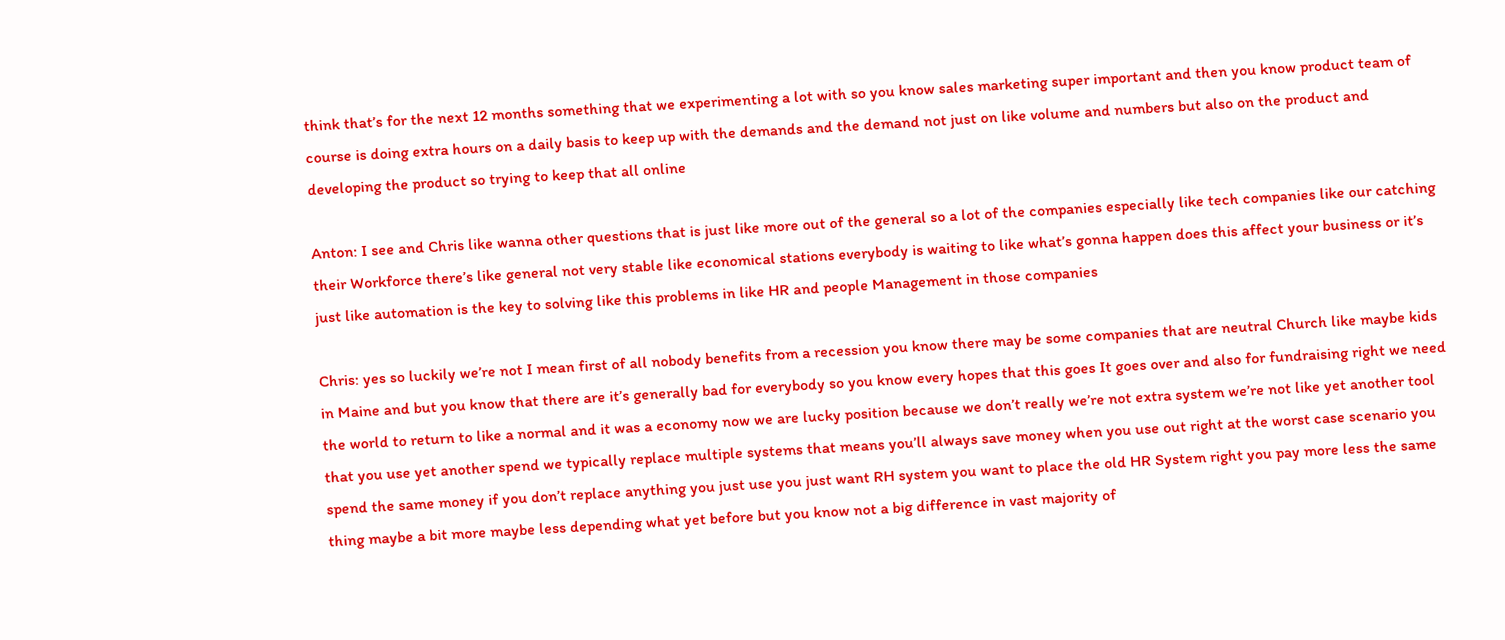think that’s for the next 12 months something that we experimenting a lot with so you know sales marketing super important and then you know product team of course is doing extra hours on a daily basis to keep up with the demands and the demand not just on like volume and numbers but also on the product and developing the product so trying to keep that all online

Anton: I see and Chris like wanna other questions that is just like more out of the general so a lot of the companies especially like tech companies like our catching their Workforce there’s like general not very stable like economical stations everybody is waiting to like what’s gonna happen does this affect your business or it’s just like automation is the key to solving like this problems in like HR and people Management in those companies

Chris: yes so luckily we’re not I mean first of all nobody benefits from a recession you know there may be some companies that are neutral Church like maybe kids in Maine and but you know that there are it’s generally bad for everybody so you know every hopes that this goes It goes over and also for fundraising right we need the world to return to like a normal and it was a economy now we are lucky position because we don’t really we’re not extra system we’re not like yet another tool that you use yet another spend we typically replace multiple systems that means you’ll always save money when you use out right at the worst case scenario you spend the same money if you don’t replace anything you just use you just want RH system you want to place the old HR System right you pay more less the same thing maybe a bit more maybe less depending what yet before but you know not a big difference in vast majority of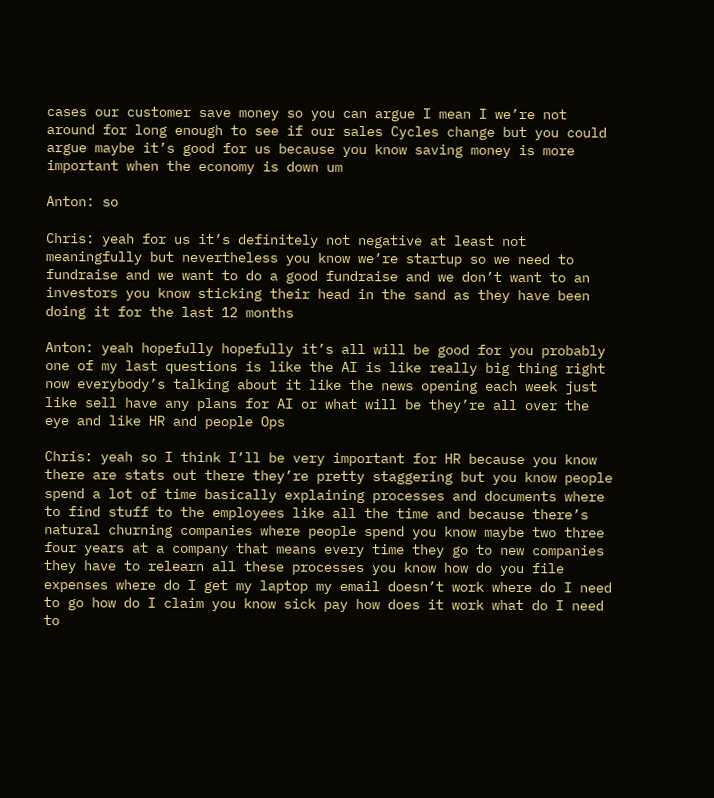cases our customer save money so you can argue I mean I we’re not around for long enough to see if our sales Cycles change but you could argue maybe it’s good for us because you know saving money is more important when the economy is down um

Anton: so

Chris: yeah for us it’s definitely not negative at least not meaningfully but nevertheless you know we’re startup so we need to fundraise and we want to do a good fundraise and we don’t want to an investors you know sticking their head in the sand as they have been doing it for the last 12 months

Anton: yeah hopefully hopefully it’s all will be good for you probably one of my last questions is like the AI is like really big thing right now everybody’s talking about it like the news opening each week just like sell have any plans for AI or what will be they’re all over the eye and like HR and people Ops

Chris: yeah so I think I’ll be very important for HR because you know there are stats out there they’re pretty staggering but you know people spend a lot of time basically explaining processes and documents where to find stuff to the employees like all the time and because there’s natural churning companies where people spend you know maybe two three four years at a company that means every time they go to new companies they have to relearn all these processes you know how do you file expenses where do I get my laptop my email doesn’t work where do I need to go how do I claim you know sick pay how does it work what do I need to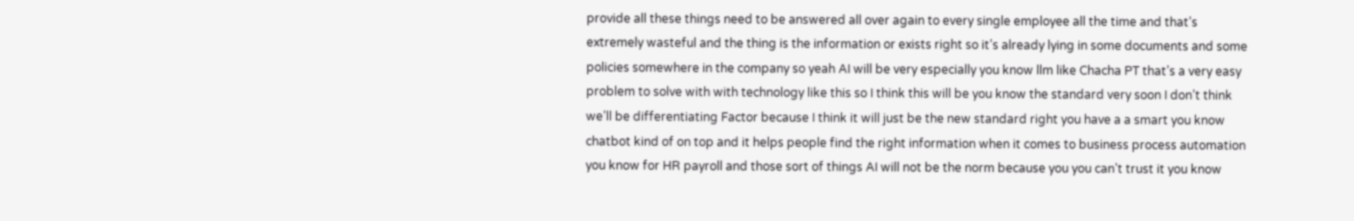provide all these things need to be answered all over again to every single employee all the time and that’s extremely wasteful and the thing is the information or exists right so it’s already lying in some documents and some policies somewhere in the company so yeah AI will be very especially you know llm like Chacha PT that’s a very easy problem to solve with with technology like this so I think this will be you know the standard very soon I don’t think we’ll be differentiating Factor because I think it will just be the new standard right you have a a smart you know chatbot kind of on top and it helps people find the right information when it comes to business process automation you know for HR payroll and those sort of things AI will not be the norm because you you can’t trust it you know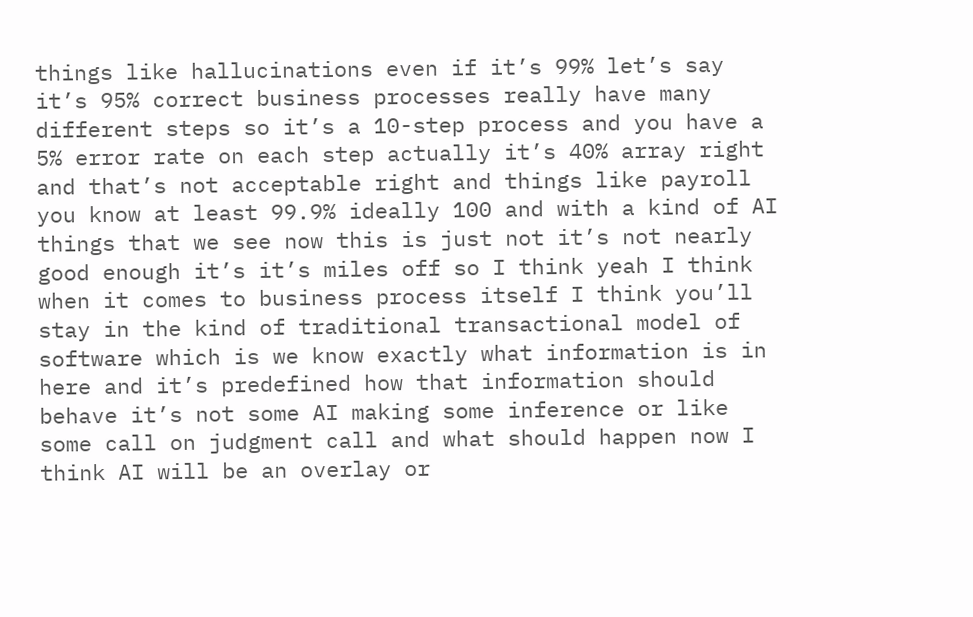things like hallucinations even if it’s 99% let’s say it’s 95% correct business processes really have many different steps so it’s a 10-step process and you have a 5% error rate on each step actually it’s 40% array right and that’s not acceptable right and things like payroll you know at least 99.9% ideally 100 and with a kind of AI things that we see now this is just not it’s not nearly good enough it’s it’s miles off so I think yeah I think when it comes to business process itself I think you’ll stay in the kind of traditional transactional model of software which is we know exactly what information is in here and it’s predefined how that information should behave it’s not some AI making some inference or like some call on judgment call and what should happen now I think AI will be an overlay or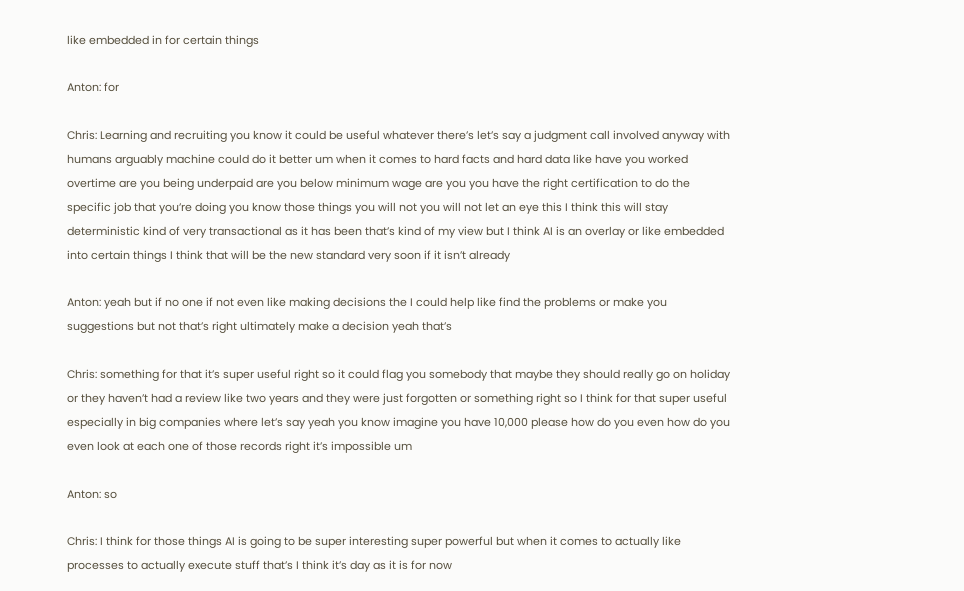like embedded in for certain things

Anton: for

Chris: Learning and recruiting you know it could be useful whatever there’s let’s say a judgment call involved anyway with humans arguably machine could do it better um when it comes to hard facts and hard data like have you worked overtime are you being underpaid are you below minimum wage are you you have the right certification to do the specific job that you’re doing you know those things you will not you will not let an eye this I think this will stay deterministic kind of very transactional as it has been that’s kind of my view but I think AI is an overlay or like embedded into certain things I think that will be the new standard very soon if it isn’t already

Anton: yeah but if no one if not even like making decisions the I could help like find the problems or make you suggestions but not that’s right ultimately make a decision yeah that’s

Chris: something for that it’s super useful right so it could flag you somebody that maybe they should really go on holiday or they haven’t had a review like two years and they were just forgotten or something right so I think for that super useful especially in big companies where let’s say yeah you know imagine you have 10,000 please how do you even how do you even look at each one of those records right it’s impossible um

Anton: so

Chris: I think for those things AI is going to be super interesting super powerful but when it comes to actually like processes to actually execute stuff that’s I think it’s day as it is for now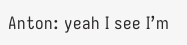Anton: yeah I see I’m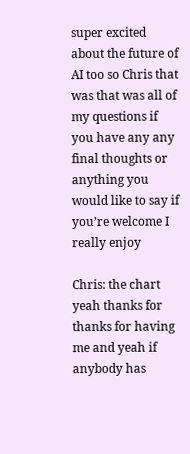super excited about the future of AI too so Chris that was that was all of my questions if you have any any final thoughts or anything you would like to say if you’re welcome I really enjoy

Chris: the chart yeah thanks for thanks for having me and yeah if anybody has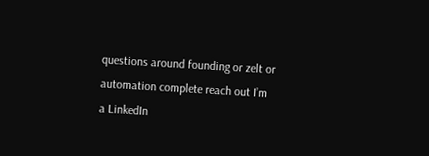questions around founding or zelt or automation complete reach out I’m a LinkedIn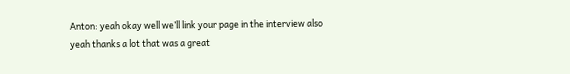Anton: yeah okay well we’ll link your page in the interview also yeah thanks a lot that was a great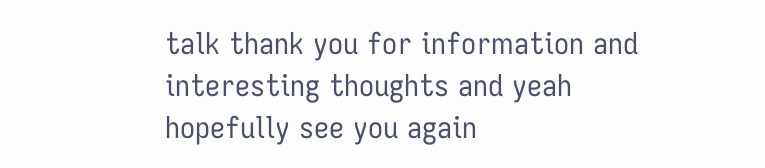talk thank you for information and interesting thoughts and yeah hopefully see you again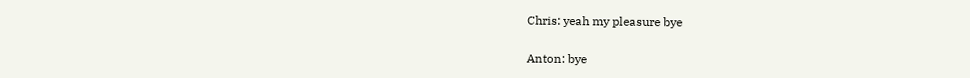Chris: yeah my pleasure bye

Anton: bye